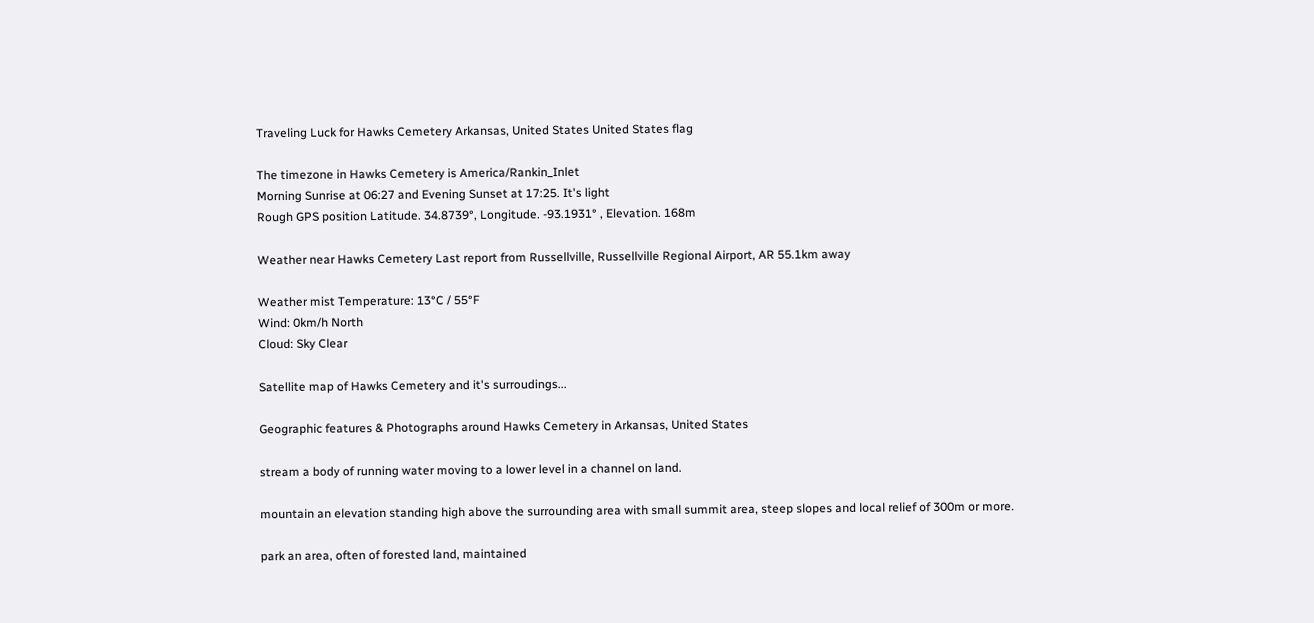Traveling Luck for Hawks Cemetery Arkansas, United States United States flag

The timezone in Hawks Cemetery is America/Rankin_Inlet
Morning Sunrise at 06:27 and Evening Sunset at 17:25. It's light
Rough GPS position Latitude. 34.8739°, Longitude. -93.1931° , Elevation. 168m

Weather near Hawks Cemetery Last report from Russellville, Russellville Regional Airport, AR 55.1km away

Weather mist Temperature: 13°C / 55°F
Wind: 0km/h North
Cloud: Sky Clear

Satellite map of Hawks Cemetery and it's surroudings...

Geographic features & Photographs around Hawks Cemetery in Arkansas, United States

stream a body of running water moving to a lower level in a channel on land.

mountain an elevation standing high above the surrounding area with small summit area, steep slopes and local relief of 300m or more.

park an area, often of forested land, maintained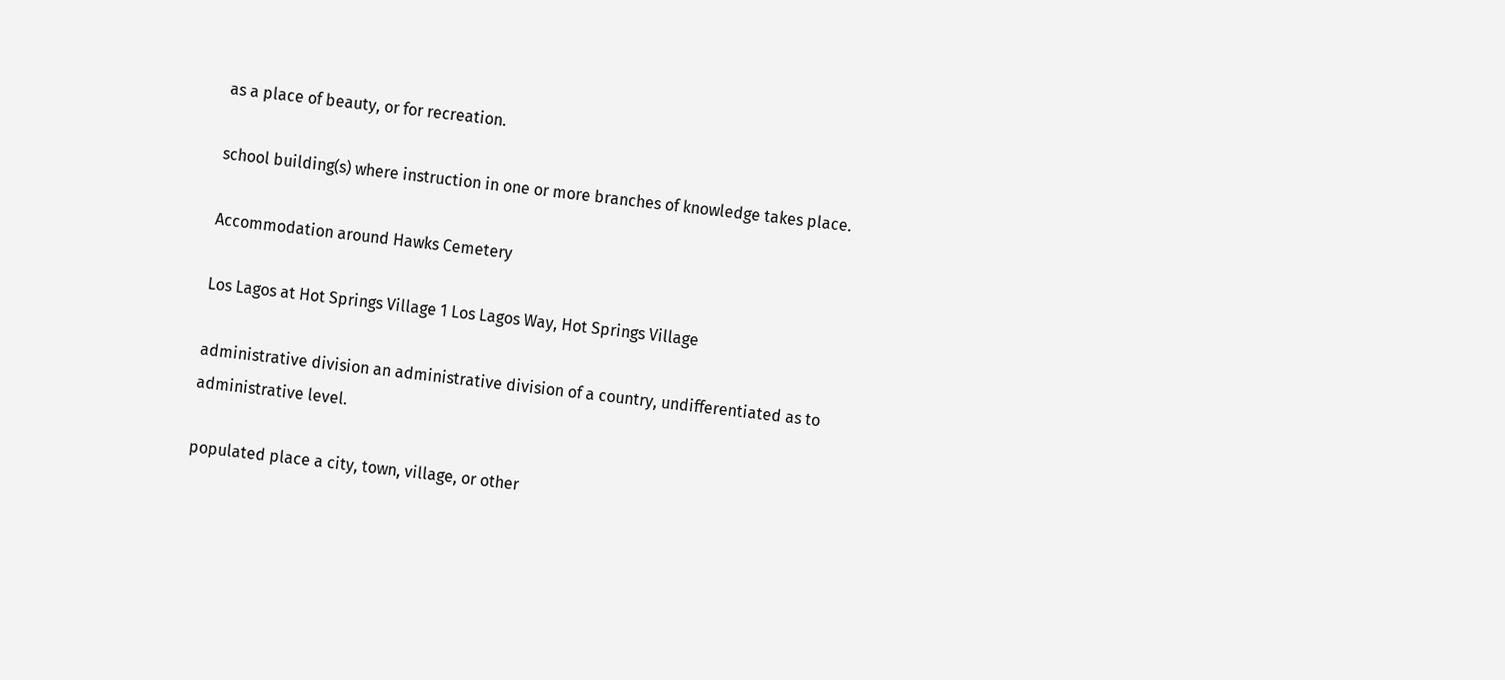as a place of beauty, or for recreation.

school building(s) where instruction in one or more branches of knowledge takes place.

Accommodation around Hawks Cemetery

Los Lagos at Hot Springs Village 1 Los Lagos Way, Hot Springs Village

administrative division an administrative division of a country, undifferentiated as to administrative level.

populated place a city, town, village, or other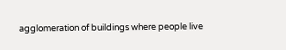agglomeration of buildings where people live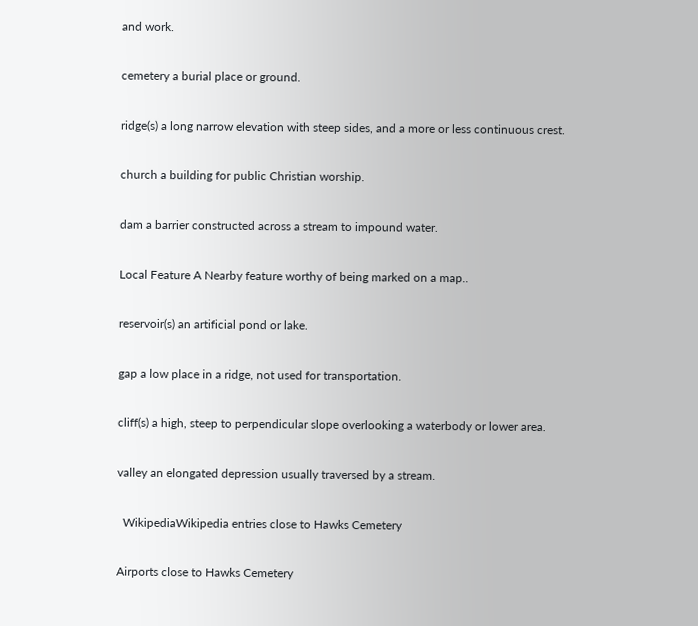and work.

cemetery a burial place or ground.

ridge(s) a long narrow elevation with steep sides, and a more or less continuous crest.

church a building for public Christian worship.

dam a barrier constructed across a stream to impound water.

Local Feature A Nearby feature worthy of being marked on a map..

reservoir(s) an artificial pond or lake.

gap a low place in a ridge, not used for transportation.

cliff(s) a high, steep to perpendicular slope overlooking a waterbody or lower area.

valley an elongated depression usually traversed by a stream.

  WikipediaWikipedia entries close to Hawks Cemetery

Airports close to Hawks Cemetery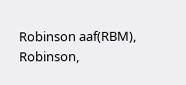Robinson aaf(RBM), Robinson,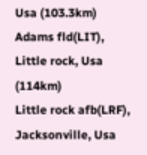Usa (103.3km)
Adams fld(LIT), Little rock, Usa (114km)
Little rock afb(LRF), Jacksonville, Usa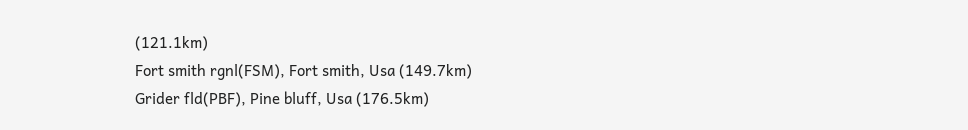(121.1km)
Fort smith rgnl(FSM), Fort smith, Usa (149.7km)
Grider fld(PBF), Pine bluff, Usa (176.5km)